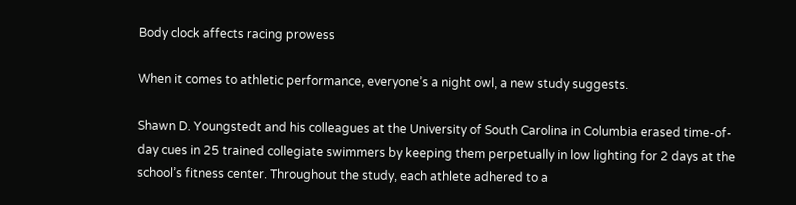Body clock affects racing prowess

When it comes to athletic performance, everyone’s a night owl, a new study suggests.

Shawn D. Youngstedt and his colleagues at the University of South Carolina in Columbia erased time-of-day cues in 25 trained collegiate swimmers by keeping them perpetually in low lighting for 2 days at the school’s fitness center. Throughout the study, each athlete adhered to a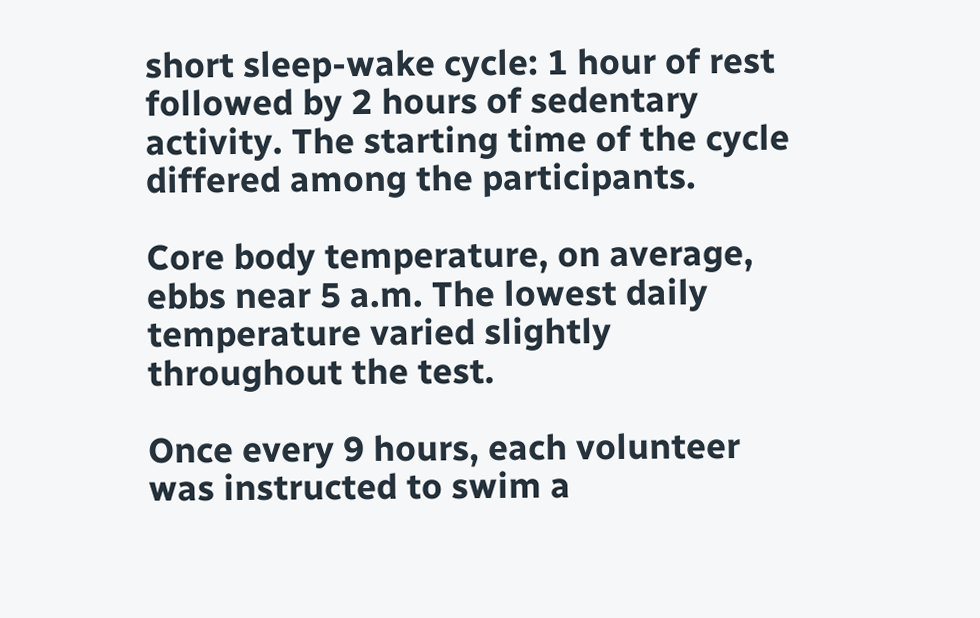short sleep-wake cycle: 1 hour of rest followed by 2 hours of sedentary activity. The starting time of the cycle differed among the participants.

Core body temperature, on average, ebbs near 5 a.m. The lowest daily temperature varied slightly throughout the test.

Once every 9 hours, each volunteer was instructed to swim a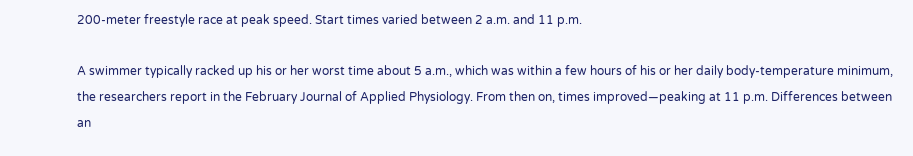200-meter freestyle race at peak speed. Start times varied between 2 a.m. and 11 p.m.

A swimmer typically racked up his or her worst time about 5 a.m., which was within a few hours of his or her daily body-temperature minimum, the researchers report in the February Journal of Applied Physiology. From then on, times improved—peaking at 11 p.m. Differences between an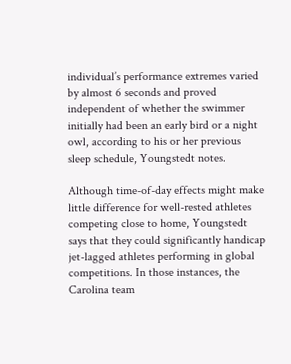individual’s performance extremes varied by almost 6 seconds and proved independent of whether the swimmer initially had been an early bird or a night owl, according to his or her previous sleep schedule, Youngstedt notes.

Although time-of-day effects might make little difference for well-rested athletes competing close to home, Youngstedt says that they could significantly handicap jet-lagged athletes performing in global competitions. In those instances, the Carolina team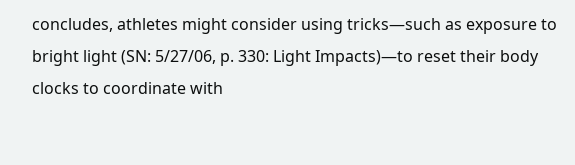concludes, athletes might consider using tricks—such as exposure to bright light (SN: 5/27/06, p. 330: Light Impacts)—to reset their body clocks to coordinate with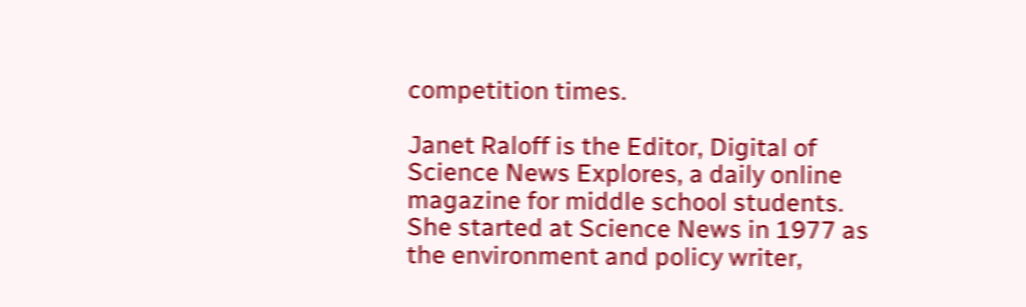competition times.

Janet Raloff is the Editor, Digital of Science News Explores, a daily online magazine for middle school students. She started at Science News in 1977 as the environment and policy writer,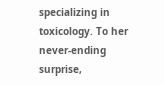specializing in toxicology. To her never-ending surprise,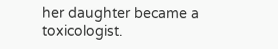her daughter became a toxicologist.